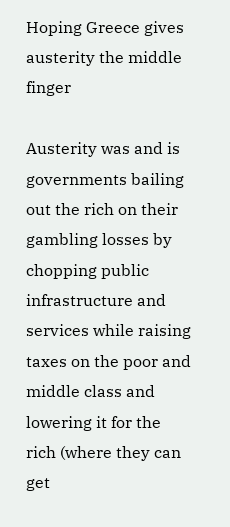Hoping Greece gives austerity the middle finger

Austerity was and is governments bailing out the rich on their gambling losses by chopping public infrastructure and services while raising taxes on the poor and middle class and lowering it for the rich (where they can get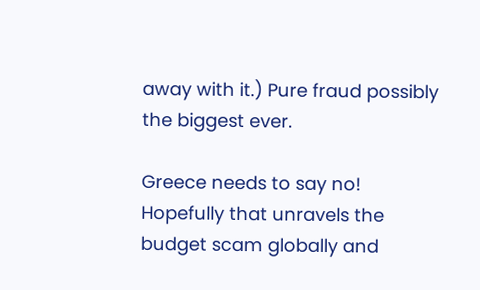away with it.) Pure fraud possibly the biggest ever.

Greece needs to say no! Hopefully that unravels the budget scam globally and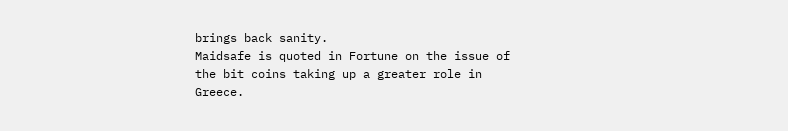brings back sanity.
Maidsafe is quoted in Fortune on the issue of the bit coins taking up a greater role in Greece.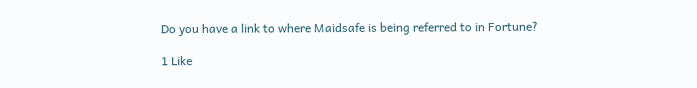Do you have a link to where Maidsafe is being referred to in Fortune?

1 Like